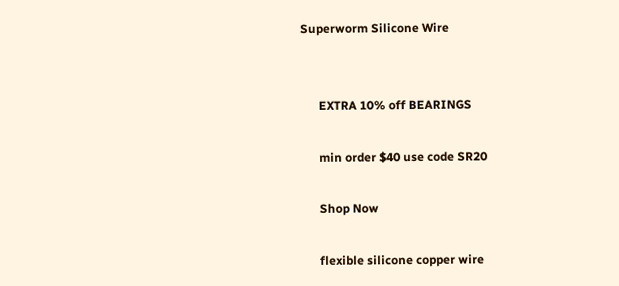Superworm Silicone Wire


      EXTRA 10% off BEARINGS

      min order $40 use code SR20

      Shop Now

      flexible silicone copper wire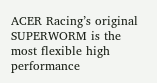ACER Racing’s original SUPERWORM is the most flexible high performance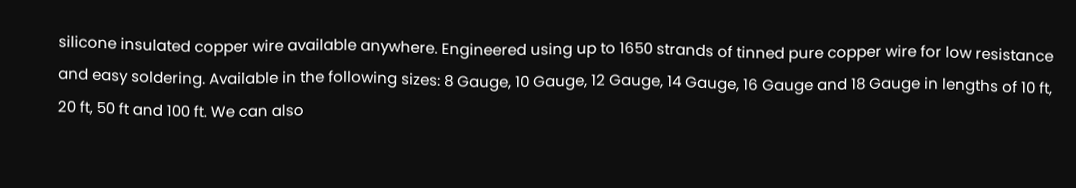silicone insulated copper wire available anywhere. Engineered using up to 1650 strands of tinned pure copper wire for low resistance and easy soldering. Available in the following sizes: 8 Gauge, 10 Gauge, 12 Gauge, 14 Gauge, 16 Gauge and 18 Gauge in lengths of 10 ft, 20 ft, 50 ft and 100 ft. We can also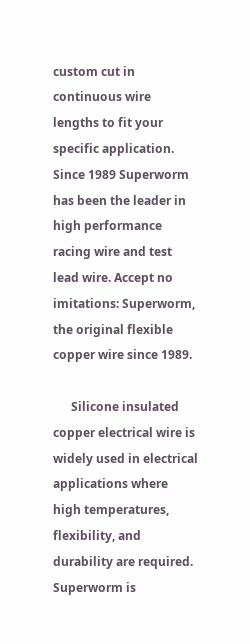custom cut in continuous wire lengths to fit your specific application. Since 1989 Superworm has been the leader in high performance racing wire and test lead wire. Accept no imitations: Superworm, the original flexible copper wire since 1989.

      Silicone insulated copper electrical wire is widely used in electrical applications where high temperatures, flexibility, and durability are required. Superworm is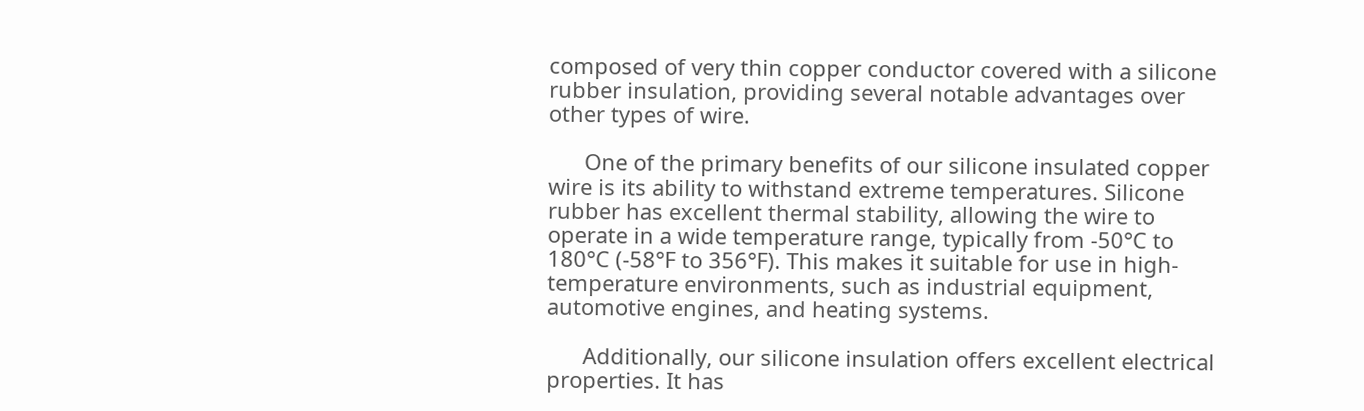composed of very thin copper conductor covered with a silicone rubber insulation, providing several notable advantages over other types of wire.

      One of the primary benefits of our silicone insulated copper wire is its ability to withstand extreme temperatures. Silicone rubber has excellent thermal stability, allowing the wire to operate in a wide temperature range, typically from -50°C to 180°C (-58°F to 356°F). This makes it suitable for use in high-temperature environments, such as industrial equipment, automotive engines, and heating systems.

      Additionally, our silicone insulation offers excellent electrical properties. It has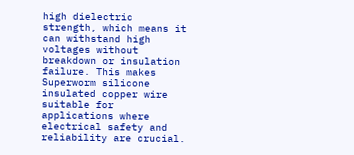high dielectric strength, which means it can withstand high voltages without breakdown or insulation failure. This makes Superworm silicone insulated copper wire suitable for applications where electrical safety and reliability are crucial.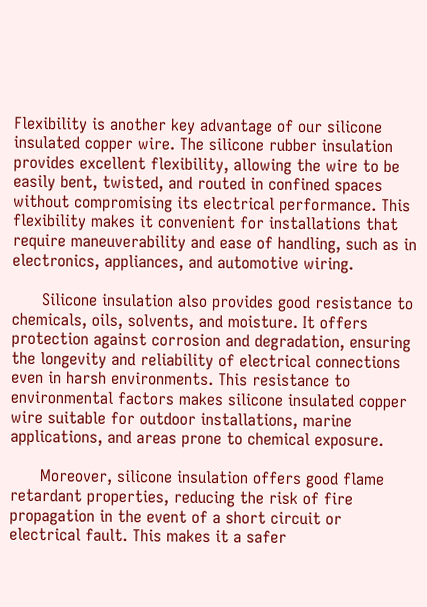Flexibility is another key advantage of our silicone insulated copper wire. The silicone rubber insulation provides excellent flexibility, allowing the wire to be easily bent, twisted, and routed in confined spaces without compromising its electrical performance. This flexibility makes it convenient for installations that require maneuverability and ease of handling, such as in electronics, appliances, and automotive wiring.

      Silicone insulation also provides good resistance to chemicals, oils, solvents, and moisture. It offers protection against corrosion and degradation, ensuring the longevity and reliability of electrical connections even in harsh environments. This resistance to environmental factors makes silicone insulated copper wire suitable for outdoor installations, marine applications, and areas prone to chemical exposure.

      Moreover, silicone insulation offers good flame retardant properties, reducing the risk of fire propagation in the event of a short circuit or electrical fault. This makes it a safer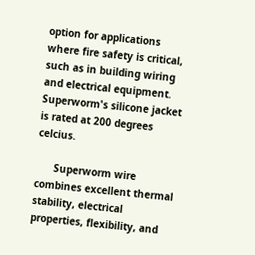option for applications where fire safety is critical, such as in building wiring and electrical equipment. Superworm's silicone jacket is rated at 200 degrees celcius.

      Superworm wire combines excellent thermal stability, electrical properties, flexibility, and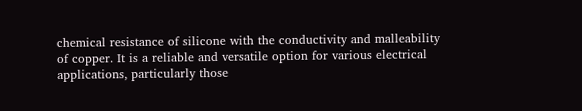chemical resistance of silicone with the conductivity and malleability of copper. It is a reliable and versatile option for various electrical applications, particularly those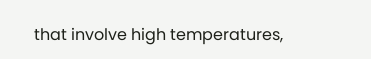that involve high temperatures,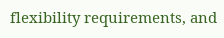flexibility requirements, and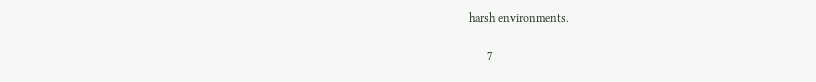harsh environments.

      7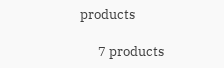products

      7 products